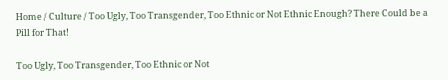Home / Culture / Too Ugly, Too Transgender, Too Ethnic or Not Ethnic Enough? There Could be a Pill for That!

Too Ugly, Too Transgender, Too Ethnic or Not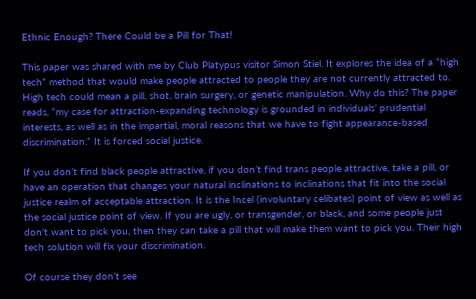Ethnic Enough? There Could be a Pill for That!

This paper was shared with me by Club Platypus visitor Simon Stiel. It explores the idea of a “high tech” method that would make people attracted to people they are not currently attracted to. High tech could mean a pill, shot, brain surgery, or genetic manipulation. Why do this? The paper reads, “my case for attraction-expanding technology is grounded in individuals’ prudential interests, as well as in the impartial, moral reasons that we have to fight appearance-based discrimination.” It is forced social justice.

If you don’t find black people attractive, if you don’t find trans people attractive, take a pill, or have an operation that changes your natural inclinations to inclinations that fit into the social justice realm of acceptable attraction. It is the Incel (involuntary celibates) point of view as well as the social justice point of view. If you are ugly, or transgender, or black, and some people just don’t want to pick you, then they can take a pill that will make them want to pick you. Their high tech solution will fix your discrimination.

Of course they don’t see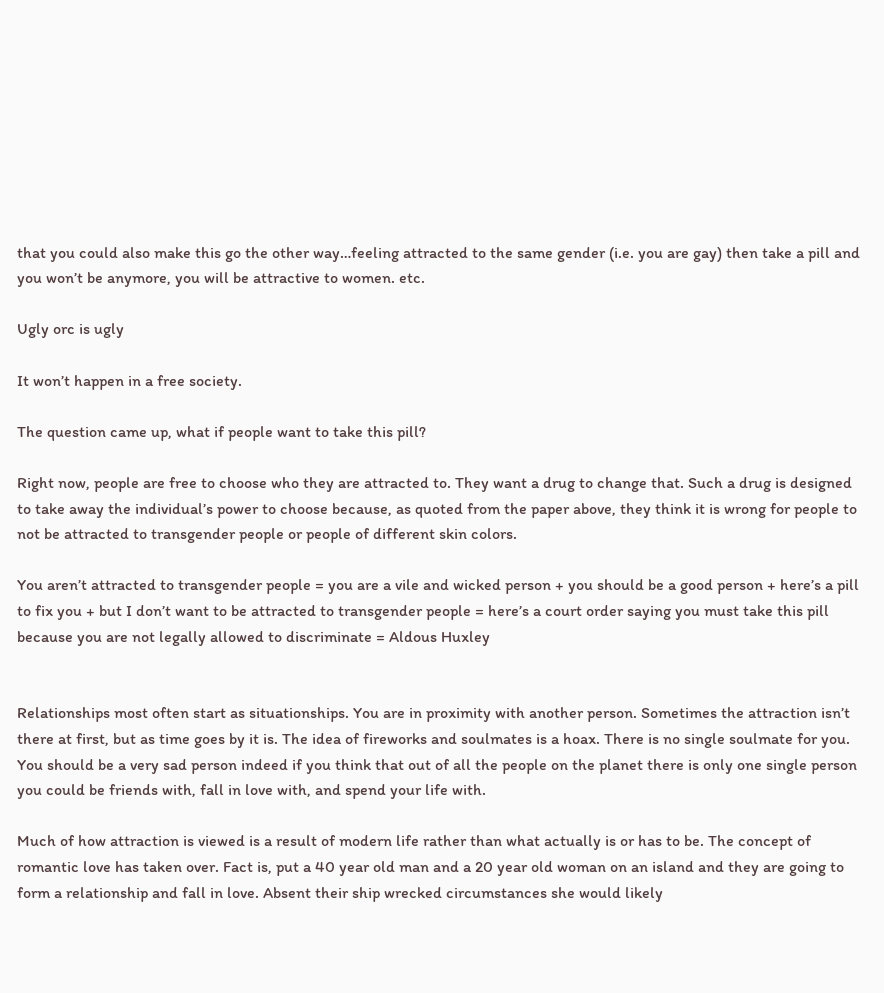that you could also make this go the other way…feeling attracted to the same gender (i.e. you are gay) then take a pill and you won’t be anymore, you will be attractive to women. etc.

Ugly orc is ugly

It won’t happen in a free society.

The question came up, what if people want to take this pill?

Right now, people are free to choose who they are attracted to. They want a drug to change that. Such a drug is designed to take away the individual’s power to choose because, as quoted from the paper above, they think it is wrong for people to not be attracted to transgender people or people of different skin colors.

You aren’t attracted to transgender people = you are a vile and wicked person + you should be a good person + here’s a pill to fix you + but I don’t want to be attracted to transgender people = here’s a court order saying you must take this pill because you are not legally allowed to discriminate = Aldous Huxley


Relationships most often start as situationships. You are in proximity with another person. Sometimes the attraction isn’t there at first, but as time goes by it is. The idea of fireworks and soulmates is a hoax. There is no single soulmate for you. You should be a very sad person indeed if you think that out of all the people on the planet there is only one single person you could be friends with, fall in love with, and spend your life with.

Much of how attraction is viewed is a result of modern life rather than what actually is or has to be. The concept of romantic love has taken over. Fact is, put a 40 year old man and a 20 year old woman on an island and they are going to form a relationship and fall in love. Absent their ship wrecked circumstances she would likely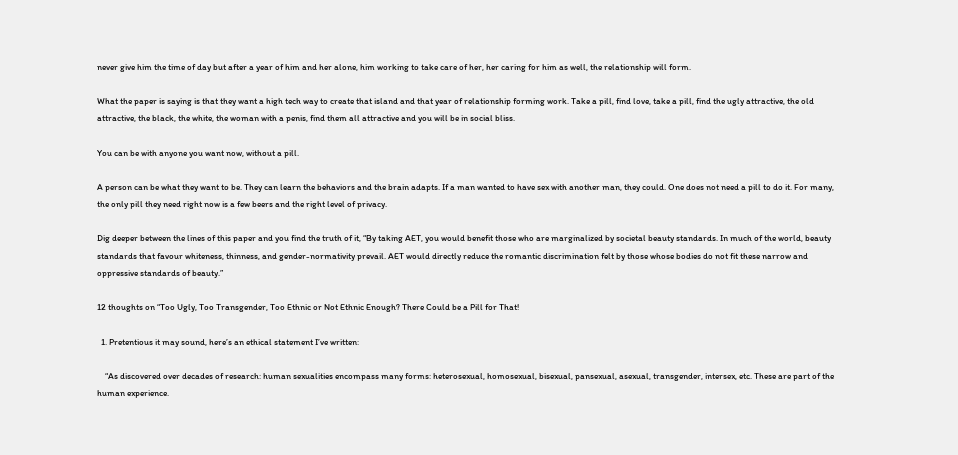never give him the time of day but after a year of him and her alone, him working to take care of her, her caring for him as well, the relationship will form.

What the paper is saying is that they want a high tech way to create that island and that year of relationship forming work. Take a pill, find love, take a pill, find the ugly attractive, the old attractive, the black, the white, the woman with a penis, find them all attractive and you will be in social bliss.

You can be with anyone you want now, without a pill.

A person can be what they want to be. They can learn the behaviors and the brain adapts. If a man wanted to have sex with another man, they could. One does not need a pill to do it. For many, the only pill they need right now is a few beers and the right level of privacy.

Dig deeper between the lines of this paper and you find the truth of it, “By taking AET, you would benefit those who are marginalized by societal beauty standards. In much of the world, beauty standards that favour whiteness, thinness, and gender-normativity prevail. AET would directly reduce the romantic discrimination felt by those whose bodies do not fit these narrow and oppressive standards of beauty.”

12 thoughts on “Too Ugly, Too Transgender, Too Ethnic or Not Ethnic Enough? There Could be a Pill for That!

  1. Pretentious it may sound, here’s an ethical statement I’ve written:

    “As discovered over decades of research: human sexualities encompass many forms: heterosexual, homosexual, bisexual, pansexual, asexual, transgender, intersex, etc. These are part of the human experience.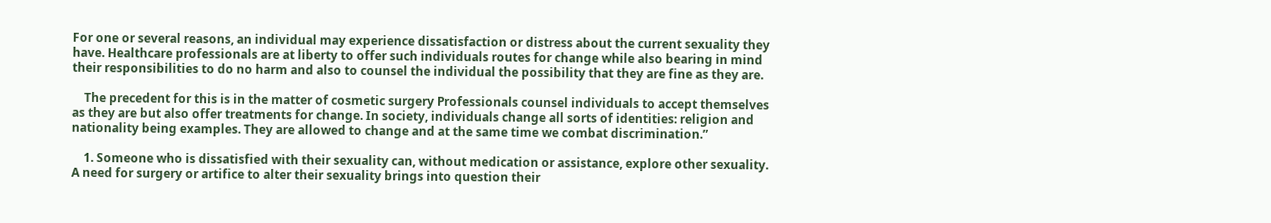For one or several reasons, an individual may experience dissatisfaction or distress about the current sexuality they have. Healthcare professionals are at liberty to offer such individuals routes for change while also bearing in mind their responsibilities to do no harm and also to counsel the individual the possibility that they are fine as they are.

    The precedent for this is in the matter of cosmetic surgery Professionals counsel individuals to accept themselves as they are but also offer treatments for change. In society, individuals change all sorts of identities: religion and nationality being examples. They are allowed to change and at the same time we combat discrimination.”

    1. Someone who is dissatisfied with their sexuality can, without medication or assistance, explore other sexuality. A need for surgery or artifice to alter their sexuality brings into question their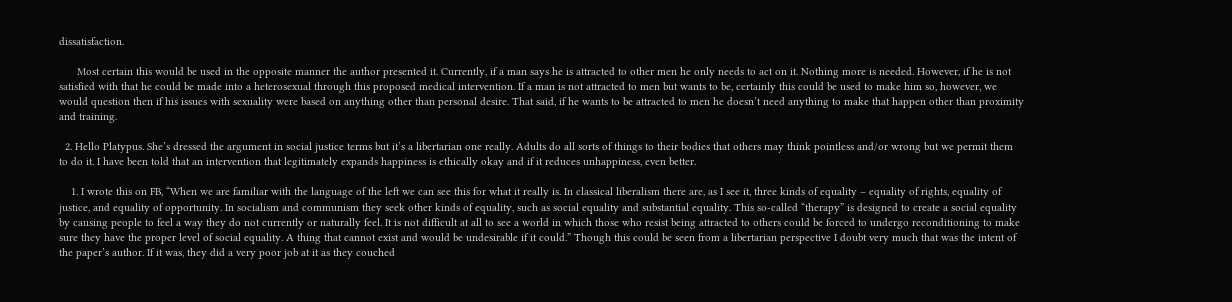dissatisfaction.

      Most certain this would be used in the opposite manner the author presented it. Currently, if a man says he is attracted to other men he only needs to act on it. Nothing more is needed. However, if he is not satisfied with that he could be made into a heterosexual through this proposed medical intervention. If a man is not attracted to men but wants to be, certainly this could be used to make him so, however, we would question then if his issues with sexuality were based on anything other than personal desire. That said, if he wants to be attracted to men he doesn’t need anything to make that happen other than proximity and training.

  2. Hello Platypus. She’s dressed the argument in social justice terms but it’s a libertarian one really. Adults do all sorts of things to their bodies that others may think pointless and/or wrong but we permit them to do it. I have been told that an intervention that legitimately expands happiness is ethically okay and if it reduces unhappiness, even better.

    1. I wrote this on FB, “When we are familiar with the language of the left we can see this for what it really is. In classical liberalism there are, as I see it, three kinds of equality – equality of rights, equality of justice, and equality of opportunity. In socialism and communism they seek other kinds of equality, such as social equality and substantial equality. This so-called “therapy” is designed to create a social equality by causing people to feel a way they do not currently or naturally feel. It is not difficult at all to see a world in which those who resist being attracted to others could be forced to undergo reconditioning to make sure they have the proper level of social equality. A thing that cannot exist and would be undesirable if it could.” Though this could be seen from a libertarian perspective I doubt very much that was the intent of the paper’s author. If it was, they did a very poor job at it as they couched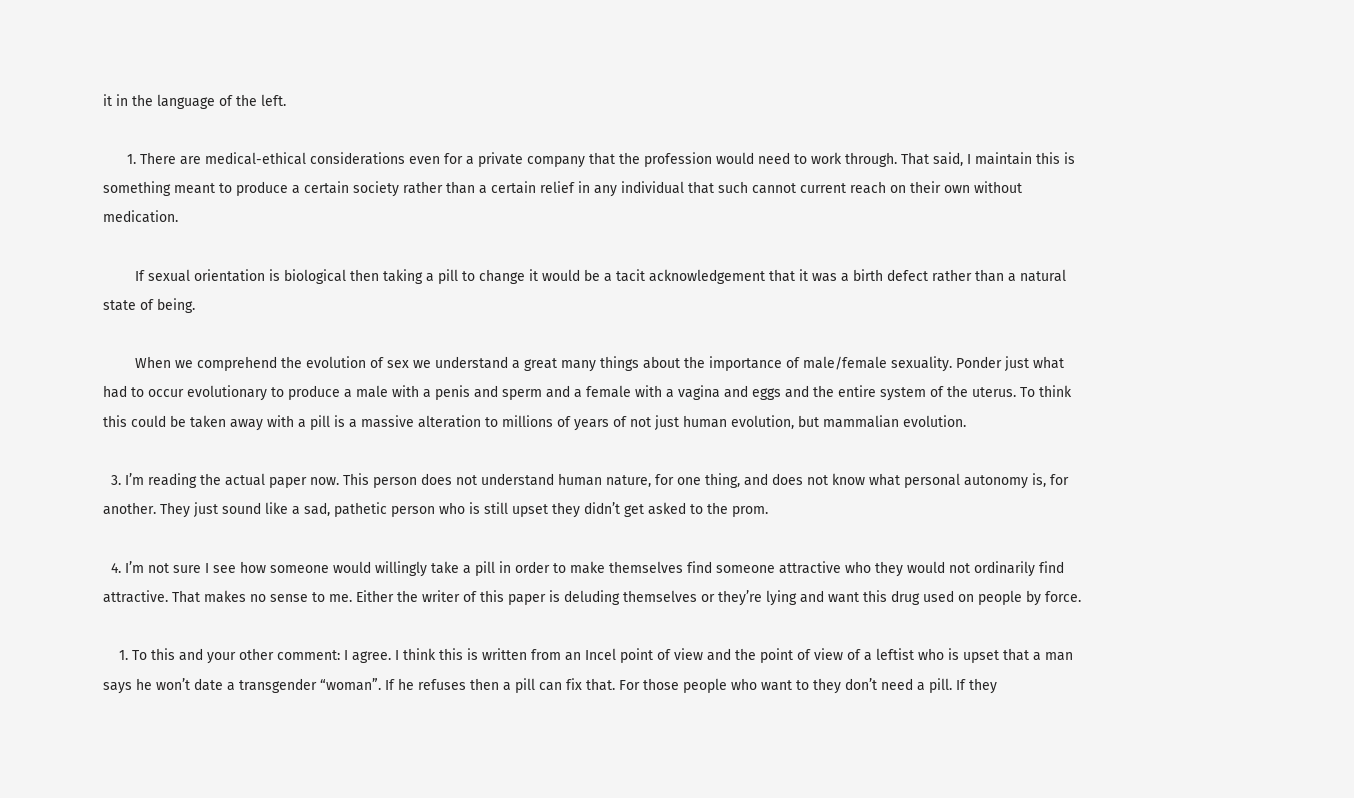it in the language of the left.

      1. There are medical-ethical considerations even for a private company that the profession would need to work through. That said, I maintain this is something meant to produce a certain society rather than a certain relief in any individual that such cannot current reach on their own without medication.

        If sexual orientation is biological then taking a pill to change it would be a tacit acknowledgement that it was a birth defect rather than a natural state of being.

        When we comprehend the evolution of sex we understand a great many things about the importance of male/female sexuality. Ponder just what had to occur evolutionary to produce a male with a penis and sperm and a female with a vagina and eggs and the entire system of the uterus. To think this could be taken away with a pill is a massive alteration to millions of years of not just human evolution, but mammalian evolution.

  3. I’m reading the actual paper now. This person does not understand human nature, for one thing, and does not know what personal autonomy is, for another. They just sound like a sad, pathetic person who is still upset they didn’t get asked to the prom.

  4. I’m not sure I see how someone would willingly take a pill in order to make themselves find someone attractive who they would not ordinarily find attractive. That makes no sense to me. Either the writer of this paper is deluding themselves or they’re lying and want this drug used on people by force.

    1. To this and your other comment: I agree. I think this is written from an Incel point of view and the point of view of a leftist who is upset that a man says he won’t date a transgender “woman”. If he refuses then a pill can fix that. For those people who want to they don’t need a pill. If they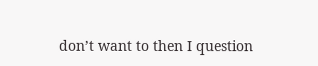don’t want to then I question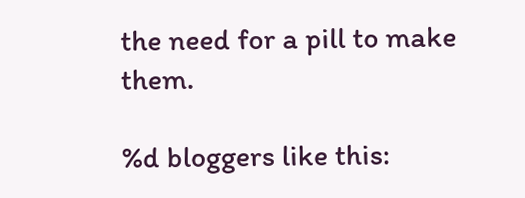the need for a pill to make them.

%d bloggers like this: